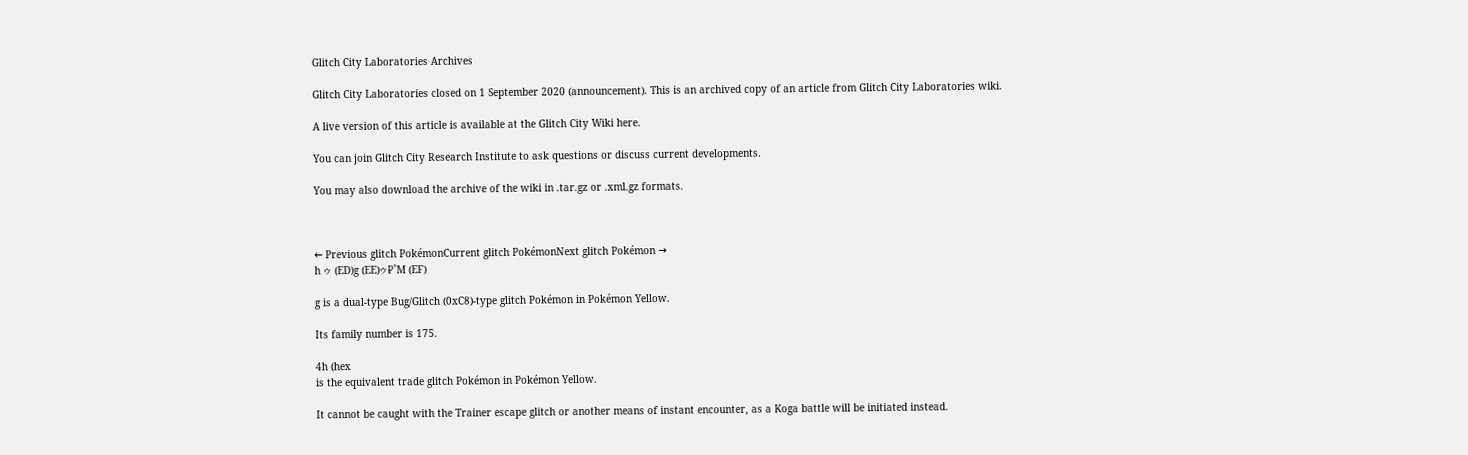Glitch City Laboratories Archives

Glitch City Laboratories closed on 1 September 2020 (announcement). This is an archived copy of an article from Glitch City Laboratories wiki.

A live version of this article is available at the Glitch City Wiki here.

You can join Glitch City Research Institute to ask questions or discuss current developments.

You may also download the archive of the wiki in .tar.gz or .xml.gz formats.



← Previous glitch PokémonCurrent glitch PokémonNext glitch Pokémon →
h ゥ (ED)g (EE)ゥ₽'M (EF)

g is a dual-type Bug/Glitch (0xC8)-type glitch Pokémon in Pokémon Yellow.

Its family number is 175.

4h (hex
is the equivalent trade glitch Pokémon in Pokémon Yellow.

It cannot be caught with the Trainer escape glitch or another means of instant encounter, as a Koga battle will be initiated instead.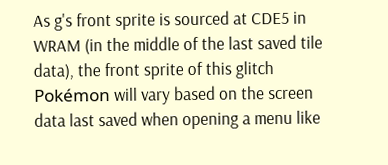As g's front sprite is sourced at CDE5 in WRAM (in the middle of the last saved tile data), the front sprite of this glitch Pokémon will vary based on the screen data last saved when opening a menu like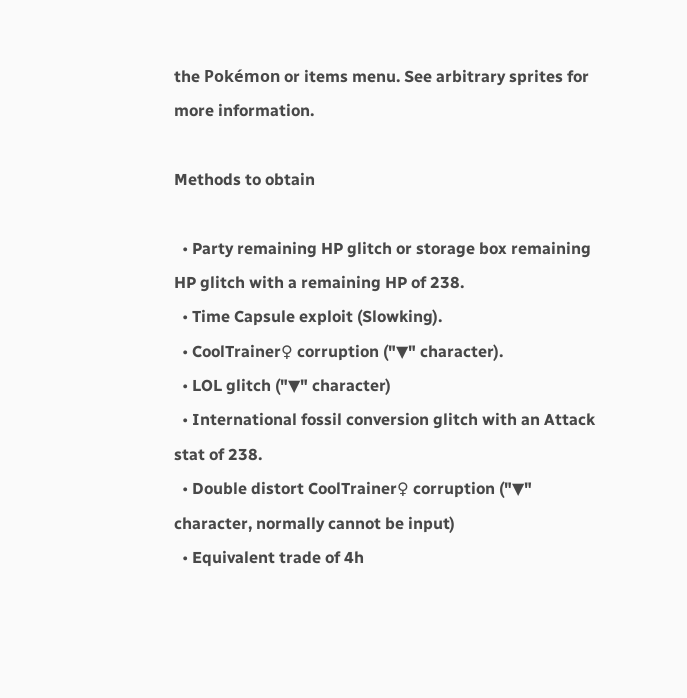the Pokémon or items menu. See arbitrary sprites for more information.

Methods to obtain

  • Party remaining HP glitch or storage box remaining HP glitch with a remaining HP of 238.
  • Time Capsule exploit (Slowking).
  • CoolTrainer♀ corruption ("▼" character).
  • LOL glitch ("▼" character)
  • International fossil conversion glitch with an Attack stat of 238.
  • Double distort CoolTrainer♀ corruption ("▼" character, normally cannot be input)
  • Equivalent trade of 4h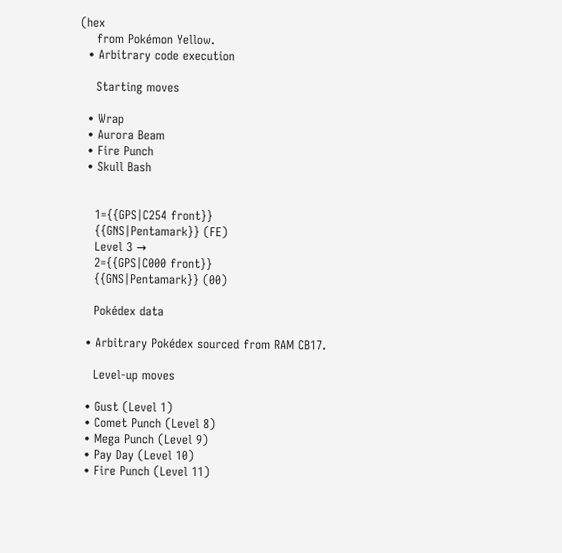(hex
    from Pokémon Yellow.
  • Arbitrary code execution

    Starting moves

  • Wrap
  • Aurora Beam
  • Fire Punch
  • Skull Bash


    1={{GPS|C254 front}}
    {{GNS|Pentamark}} (FE)
    Level 3 →
    2={{GPS|C000 front}}
    {{GNS|Pentamark}} (00)

    Pokédex data

  • Arbitrary Pokédex sourced from RAM CB17.

    Level-up moves

  • Gust (Level 1)
  • Comet Punch (Level 8)
  • Mega Punch (Level 9)
  • Pay Day (Level 10)
  • Fire Punch (Level 11)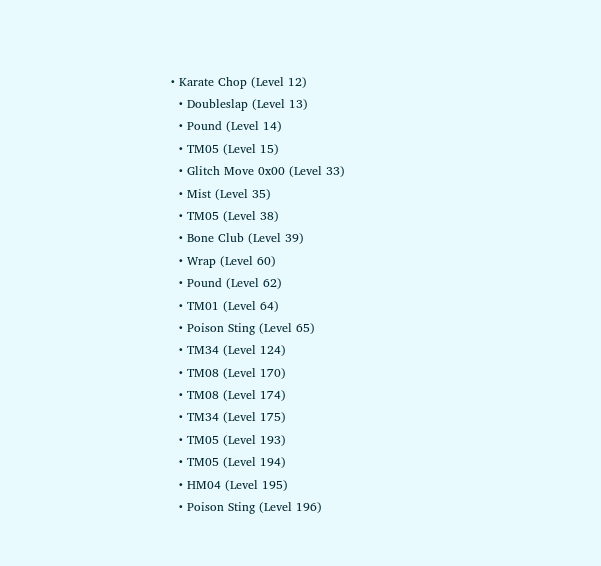• Karate Chop (Level 12)
  • Doubleslap (Level 13)
  • Pound (Level 14)
  • TM05 (Level 15)
  • Glitch Move 0x00 (Level 33)
  • Mist (Level 35)
  • TM05 (Level 38)
  • Bone Club (Level 39)
  • Wrap (Level 60)
  • Pound (Level 62)
  • TM01 (Level 64)
  • Poison Sting (Level 65)
  • TM34 (Level 124)
  • TM08 (Level 170)
  • TM08 (Level 174)
  • TM34 (Level 175)
  • TM05 (Level 193)
  • TM05 (Level 194)
  • HM04 (Level 195)
  • Poison Sting (Level 196)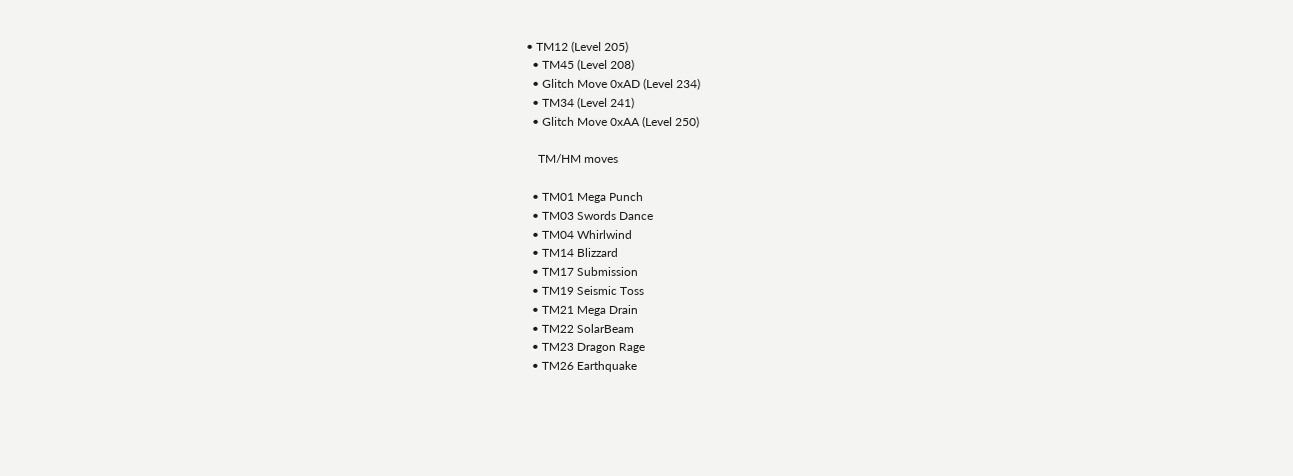• TM12 (Level 205)
  • TM45 (Level 208)
  • Glitch Move 0xAD (Level 234)
  • TM34 (Level 241)
  • Glitch Move 0xAA (Level 250)

    TM/HM moves

  • TM01 Mega Punch
  • TM03 Swords Dance
  • TM04 Whirlwind
  • TM14 Blizzard
  • TM17 Submission
  • TM19 Seismic Toss
  • TM21 Mega Drain
  • TM22 SolarBeam
  • TM23 Dragon Rage
  • TM26 Earthquake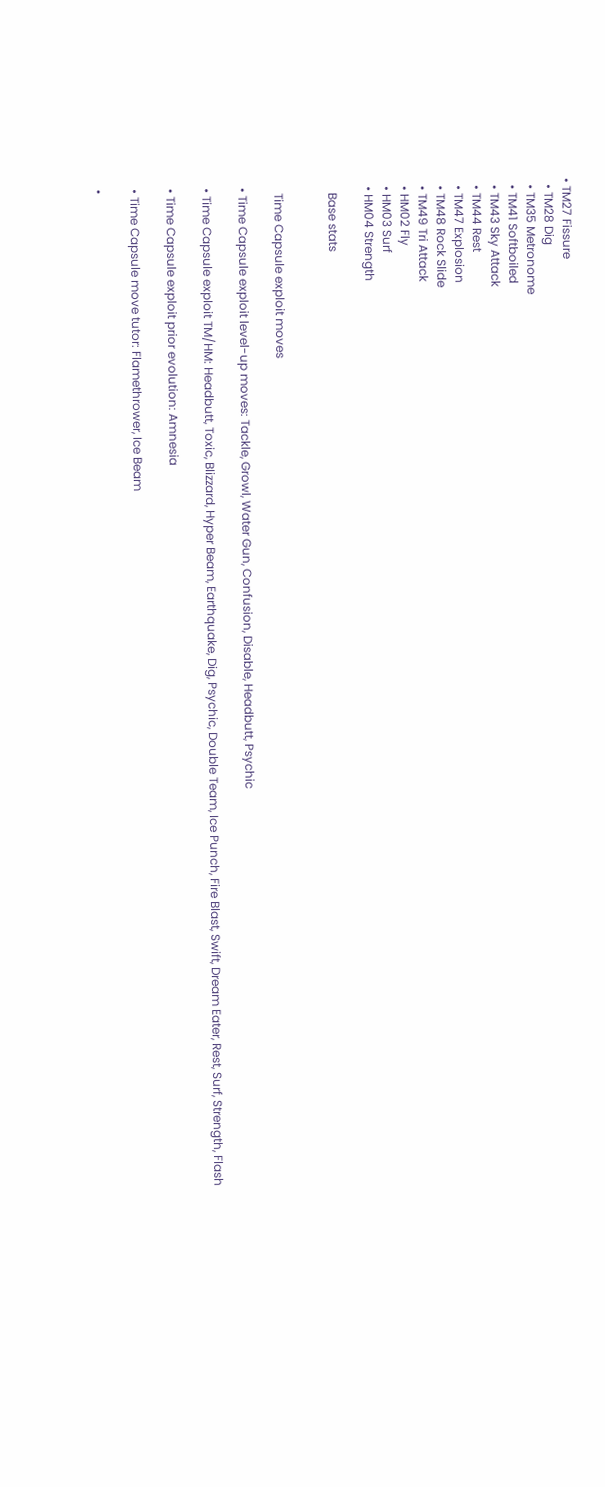• TM27 Fissure
  • TM28 Dig
  • TM35 Metronome
  • TM41 Softboiled
  • TM43 Sky Attack
  • TM44 Rest
  • TM47 Explosion
  • TM48 Rock Slide
  • TM49 Tri Attack
  • HM02 Fly
  • HM03 Surf
  • HM04 Strength

    Base stats


    Time Capsule exploit moves

  • Time Capsule exploit level-up moves: Tackle, Growl, Water Gun, Confusion, Disable, Headbutt, Psychic

  • Time Capsule exploit TM/HM: Headbutt, Toxic, Blizzard, Hyper Beam, Earthquake, Dig, Psychic, Double Team, Ice Punch, Fire Blast, Swift, Dream Eater, Rest, Surf, Strength, Flash

  • Time Capsule exploit prior evolution: Amnesia

  • Time Capsule move tutor: Flamethrower, Ice Beam

  •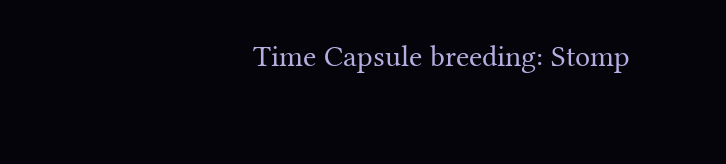Time Capsule breeding: Stomp